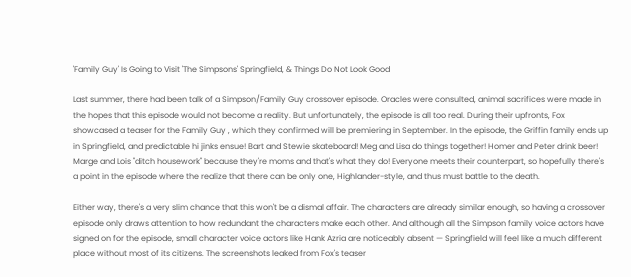'Family Guy' Is Going to Visit 'The Simpsons' Springfield, & Things Do Not Look Good

Last summer, there had been talk of a Simpson/Family Guy crossover episode. Oracles were consulted, animal sacrifices were made in the hopes that this episode would not become a reality. But unfortunately, the episode is all too real. During their upfronts, Fox showcased a teaser for the Family Guy , which they confirmed will be premiering in September. In the episode, the Griffin family ends up in Springfield, and predictable hi jinks ensue! Bart and Stewie skateboard! Meg and Lisa do things together! Homer and Peter drink beer! Marge and Lois "ditch housework" because they're moms and that's what they do! Everyone meets their counterpart, so hopefully there's a point in the episode where the realize that there can be only one, Highlander-style, and thus must battle to the death.

Either way, there's a very slim chance that this won't be a dismal affair. The characters are already similar enough, so having a crossover episode only draws attention to how redundant the characters make each other. And although all the Simpson family voice actors have signed on for the episode, small character voice actors like Hank Azria are noticeably absent — Springfield will feel like a much different place without most of its citizens. The screenshots leaked from Fox's teaser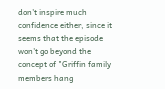don't inspire much confidence either, since it seems that the episode won't go beyond the concept of "Griffin family members hang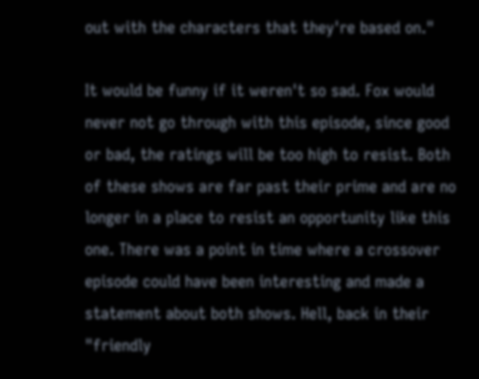out with the characters that they're based on."

It would be funny if it weren't so sad. Fox would never not go through with this episode, since good or bad, the ratings will be too high to resist. Both of these shows are far past their prime and are no longer in a place to resist an opportunity like this one. There was a point in time where a crossover episode could have been interesting and made a statement about both shows. Hell, back in their "friendly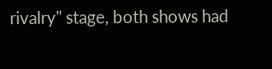rivalry" stage, both shows had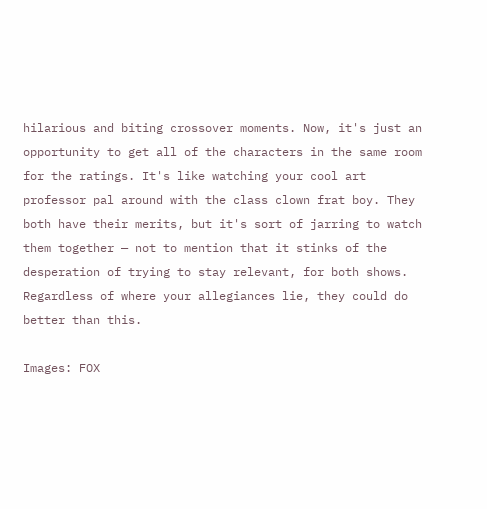hilarious and biting crossover moments. Now, it's just an opportunity to get all of the characters in the same room for the ratings. It's like watching your cool art professor pal around with the class clown frat boy. They both have their merits, but it's sort of jarring to watch them together — not to mention that it stinks of the desperation of trying to stay relevant, for both shows. Regardless of where your allegiances lie, they could do better than this.

Images: FOX